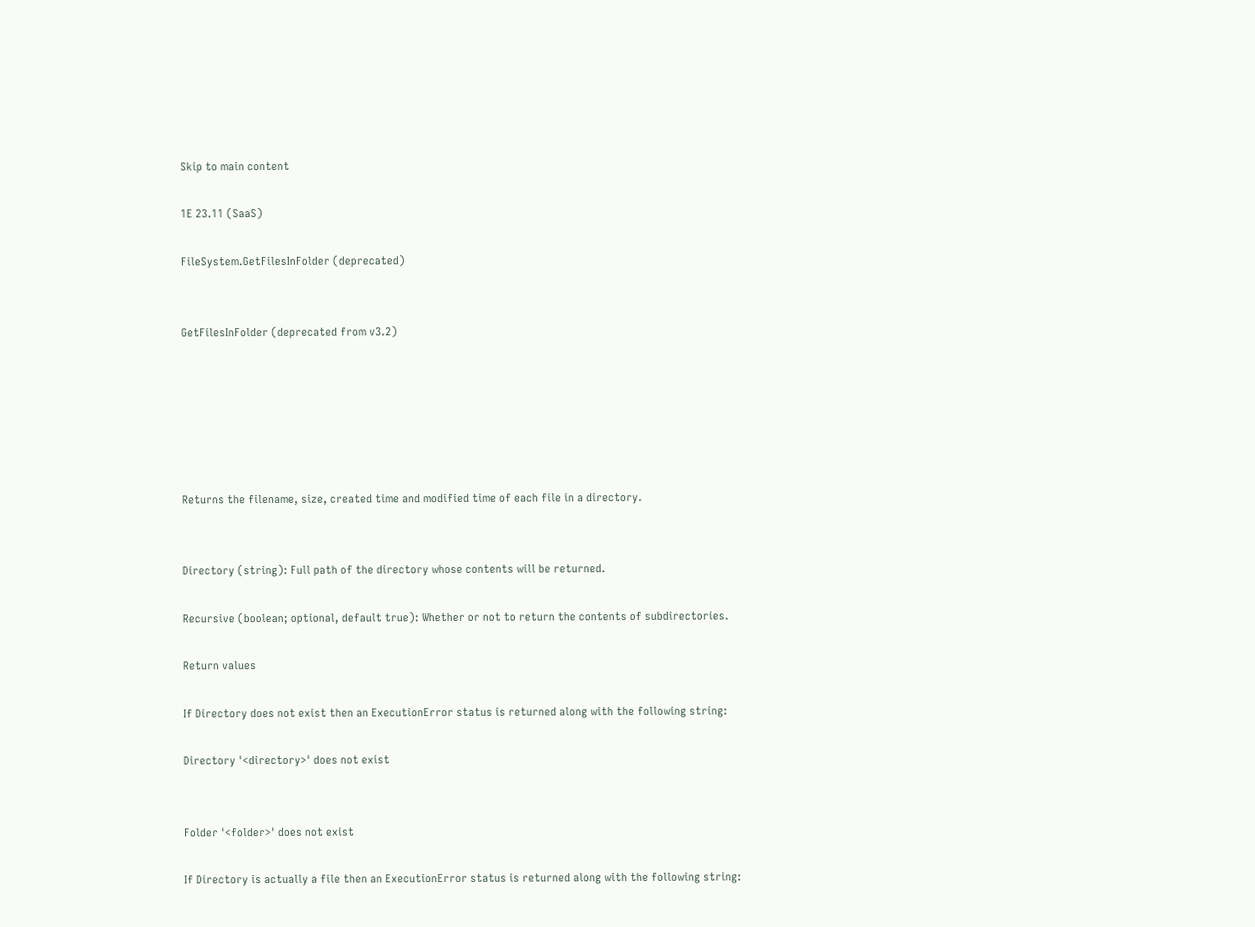Skip to main content

1E 23.11 (SaaS)

FileSystem.GetFilesInFolder (deprecated)


GetFilesInFolder (deprecated from v3.2)






Returns the filename, size, created time and modified time of each file in a directory.


Directory (string): Full path of the directory whose contents will be returned.

Recursive (boolean; optional, default true): Whether or not to return the contents of subdirectories.

Return values

If Directory does not exist then an ExecutionError status is returned along with the following string:

Directory '<directory>' does not exist


Folder '<folder>' does not exist

If Directory is actually a file then an ExecutionError status is returned along with the following string: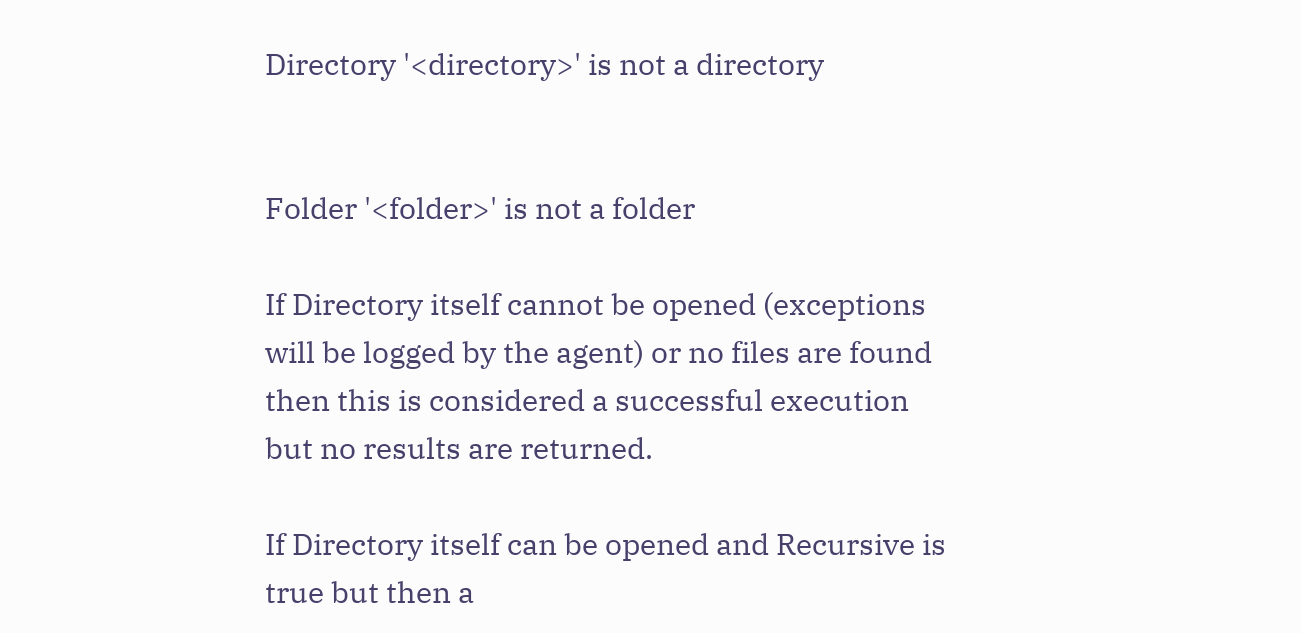Directory '<directory>' is not a directory


Folder '<folder>' is not a folder

If Directory itself cannot be opened (exceptions will be logged by the agent) or no files are found then this is considered a successful execution but no results are returned.

If Directory itself can be opened and Recursive is true but then a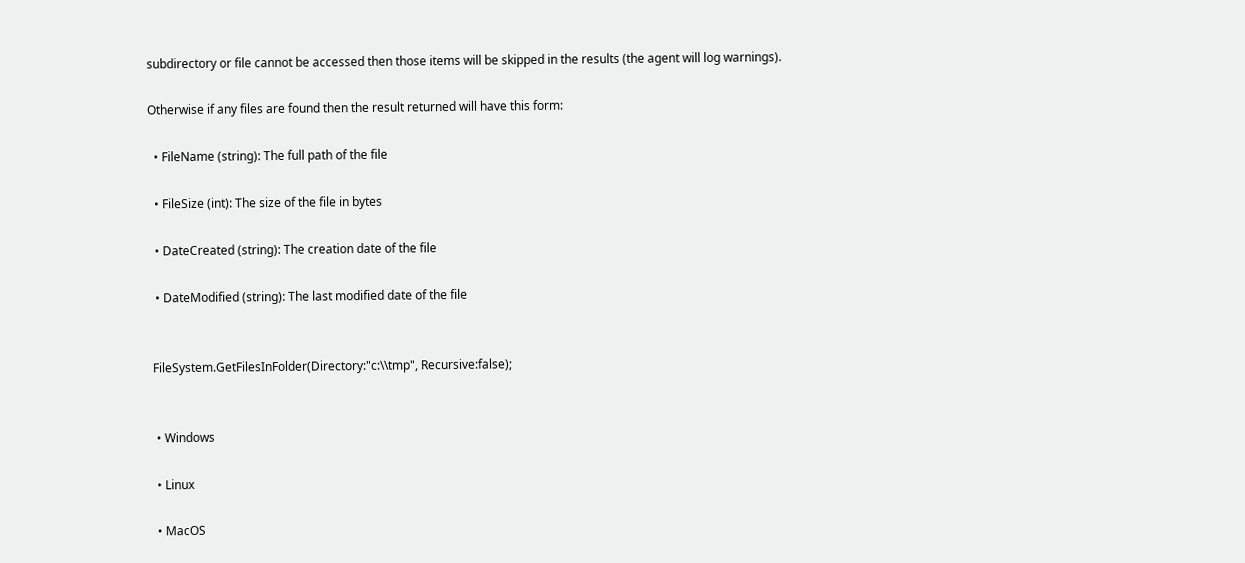subdirectory or file cannot be accessed then those items will be skipped in the results (the agent will log warnings).

Otherwise if any files are found then the result returned will have this form:

  • FileName (string): The full path of the file

  • FileSize (int): The size of the file in bytes

  • DateCreated (string): The creation date of the file

  • DateModified (string): The last modified date of the file


 FileSystem.GetFilesInFolder(Directory:"c:\\tmp", Recursive:false);


  • Windows

  • Linux

  • MacOS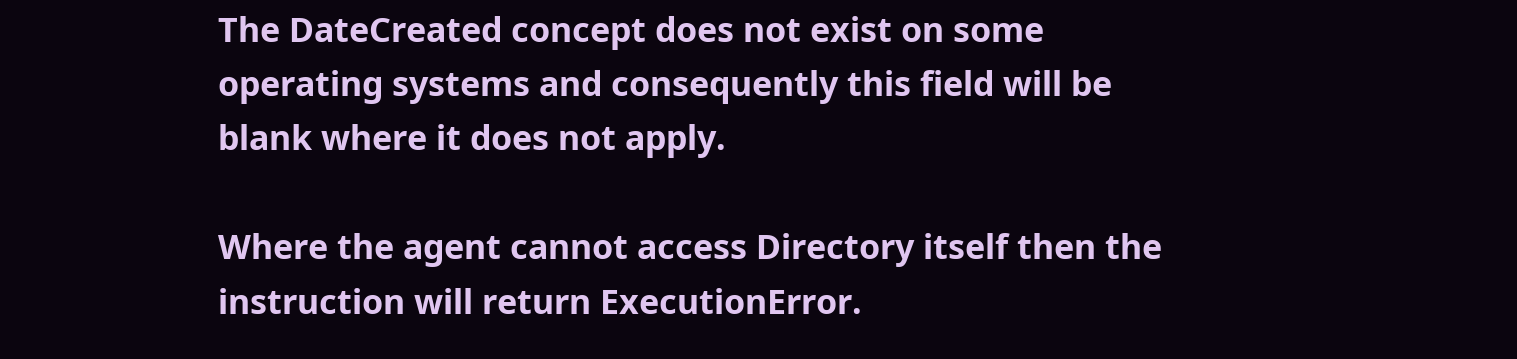The DateCreated concept does not exist on some operating systems and consequently this field will be blank where it does not apply.

Where the agent cannot access Directory itself then the instruction will return ExecutionError.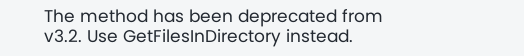The method has been deprecated from v3.2. Use GetFilesInDirectory instead.